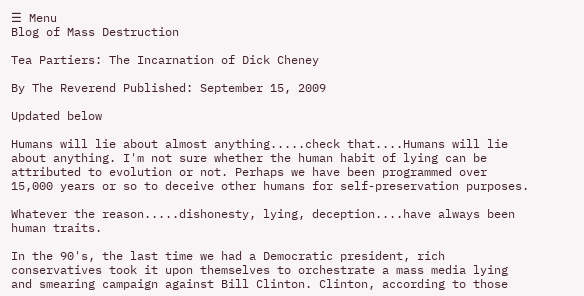☰ Menu
Blog of Mass Destruction

Tea Partiers: The Incarnation of Dick Cheney

By The Reverend Published: September 15, 2009

Updated below

Humans will lie about almost anything.....check that....Humans will lie about anything. I'm not sure whether the human habit of lying can be attributed to evolution or not. Perhaps we have been programmed over 15,000 years or so to deceive other humans for self-preservation purposes.

Whatever the reason.....dishonesty, lying, deception....have always been human traits.

In the 90's, the last time we had a Democratic president, rich conservatives took it upon themselves to orchestrate a mass media lying and smearing campaign against Bill Clinton. Clinton, according to those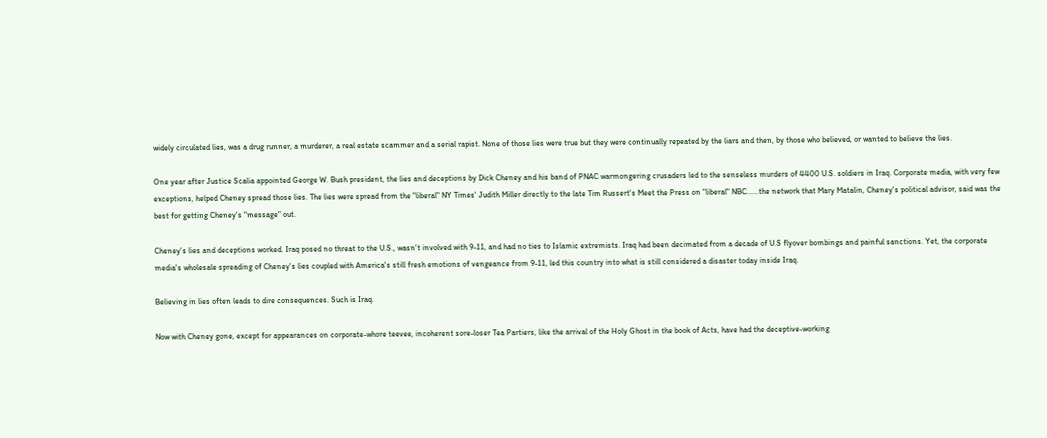widely circulated lies, was a drug runner, a murderer, a real estate scammer and a serial rapist. None of those lies were true but they were continually repeated by the liars and then, by those who believed, or wanted to believe the lies.

One year after Justice Scalia appointed George W. Bush president, the lies and deceptions by Dick Cheney and his band of PNAC warmongering crusaders led to the senseless murders of 4400 U.S. soldiers in Iraq. Corporate media, with very few exceptions, helped Cheney spread those lies. The lies were spread from the "liberal" NY Times' Judith Miller directly to the late Tim Russert's Meet the Press on "liberal" NBC......the network that Mary Matalin, Cheney's political advisor, said was the best for getting Cheney's "message" out.

Cheney's lies and deceptions worked. Iraq posed no threat to the U.S., wasn't involved with 9-11, and had no ties to Islamic extremists. Iraq had been decimated from a decade of U.S flyover bombings and painful sanctions. Yet, the corporate media's wholesale spreading of Cheney's lies coupled with America's still fresh emotions of vengeance from 9-11, led this country into what is still considered a disaster today inside Iraq.

Believing in lies often leads to dire consequences. Such is Iraq.

Now with Cheney gone, except for appearances on corporate-whore teevee, incoherent sore-loser Tea Partiers, like the arrival of the Holy Ghost in the book of Acts, have had the deceptive-working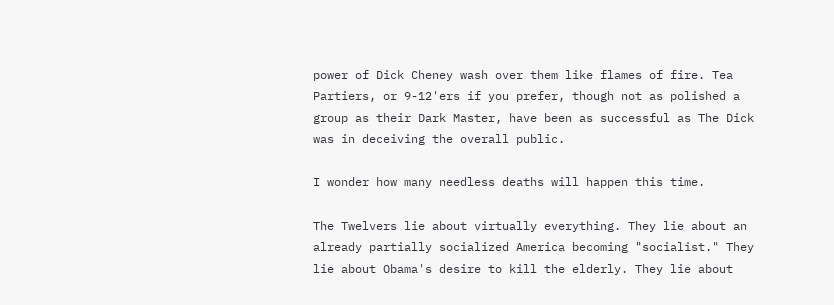power of Dick Cheney wash over them like flames of fire. Tea Partiers, or 9-12'ers if you prefer, though not as polished a group as their Dark Master, have been as successful as The Dick was in deceiving the overall public.

I wonder how many needless deaths will happen this time.

The Twelvers lie about virtually everything. They lie about an already partially socialized America becoming "socialist." They lie about Obama's desire to kill the elderly. They lie about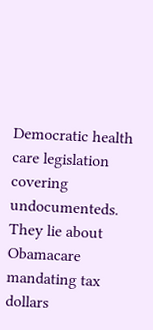Democratic health care legislation covering undocumenteds. They lie about Obamacare mandating tax dollars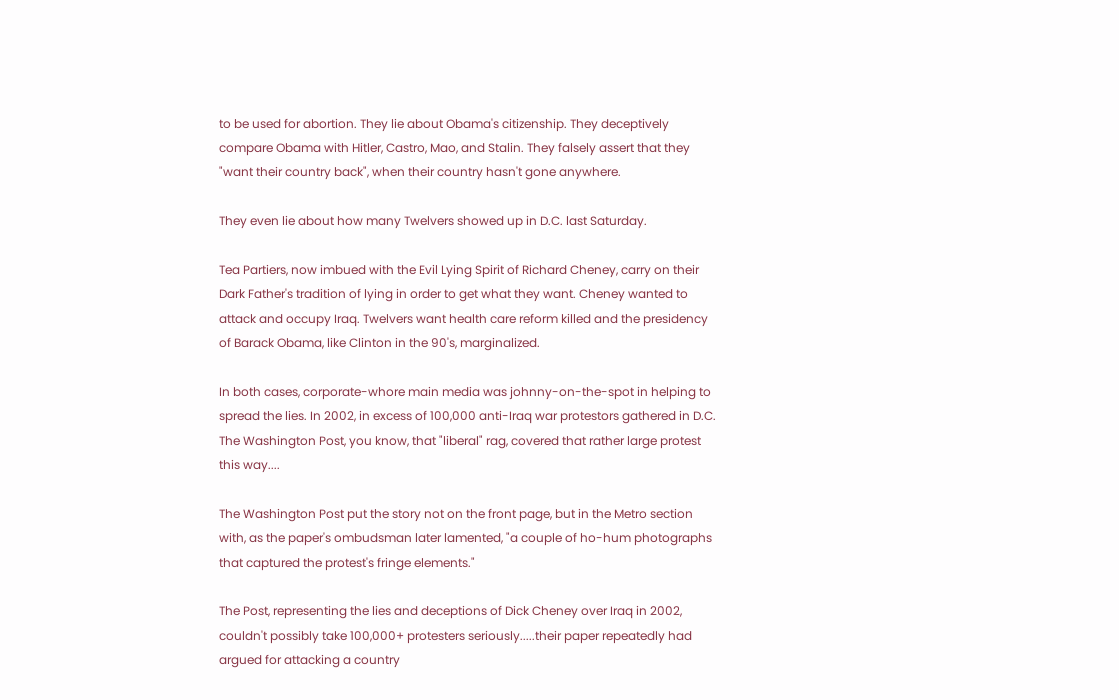to be used for abortion. They lie about Obama's citizenship. They deceptively compare Obama with Hitler, Castro, Mao, and Stalin. They falsely assert that they "want their country back", when their country hasn't gone anywhere.

They even lie about how many Twelvers showed up in D.C. last Saturday.

Tea Partiers, now imbued with the Evil Lying Spirit of Richard Cheney, carry on their Dark Father's tradition of lying in order to get what they want. Cheney wanted to attack and occupy Iraq. Twelvers want health care reform killed and the presidency of Barack Obama, like Clinton in the 90's, marginalized.

In both cases, corporate-whore main media was johnny-on-the-spot in helping to spread the lies. In 2002, in excess of 100,000 anti-Iraq war protestors gathered in D.C. The Washington Post, you know, that "liberal" rag, covered that rather large protest this way....

The Washington Post put the story not on the front page, but in the Metro section with, as the paper's ombudsman later lamented, "a couple of ho-hum photographs that captured the protest's fringe elements."

The Post, representing the lies and deceptions of Dick Cheney over Iraq in 2002, couldn't possibly take 100,000+ protesters seriously.....their paper repeatedly had argued for attacking a country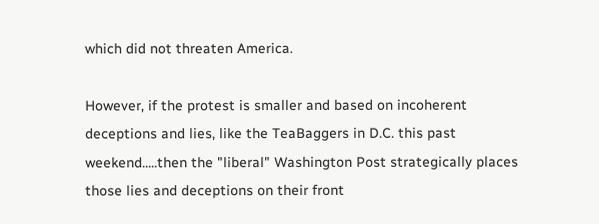which did not threaten America.

However, if the protest is smaller and based on incoherent deceptions and lies, like the TeaBaggers in D.C. this past weekend.....then the "liberal" Washington Post strategically places those lies and deceptions on their front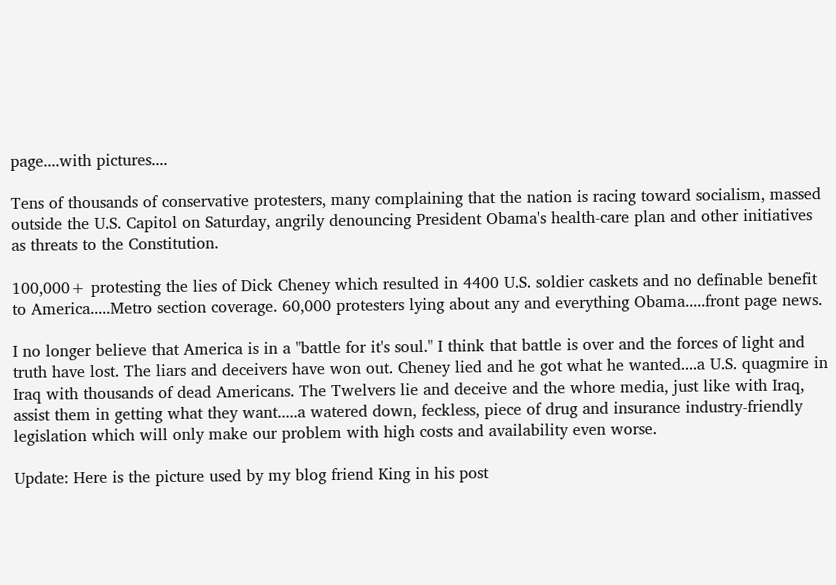page....with pictures....

Tens of thousands of conservative protesters, many complaining that the nation is racing toward socialism, massed outside the U.S. Capitol on Saturday, angrily denouncing President Obama's health-care plan and other initiatives as threats to the Constitution.

100,000+ protesting the lies of Dick Cheney which resulted in 4400 U.S. soldier caskets and no definable benefit to America.....Metro section coverage. 60,000 protesters lying about any and everything Obama.....front page news.

I no longer believe that America is in a "battle for it's soul." I think that battle is over and the forces of light and truth have lost. The liars and deceivers have won out. Cheney lied and he got what he wanted....a U.S. quagmire in Iraq with thousands of dead Americans. The Twelvers lie and deceive and the whore media, just like with Iraq, assist them in getting what they want.....a watered down, feckless, piece of drug and insurance industry-friendly legislation which will only make our problem with high costs and availability even worse.

Update: Here is the picture used by my blog friend King in his post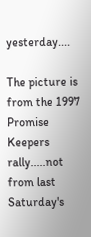yesterday....

The picture is from the 1997 Promise Keepers rally.....not from last Saturday's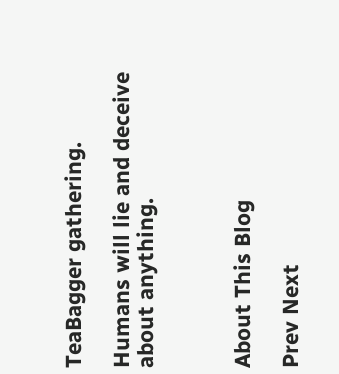TeaBagger gathering.

Humans will lie and deceive about anything.



About This Blog

Prev Next